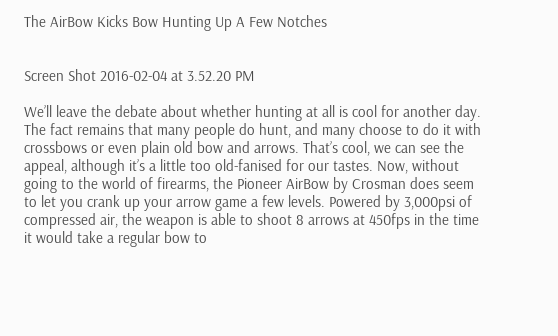The AirBow Kicks Bow Hunting Up A Few Notches


Screen Shot 2016-02-04 at 3.52.20 PM

We’ll leave the debate about whether hunting at all is cool for another day. The fact remains that many people do hunt, and many choose to do it with crossbows or even plain old bow and arrows. That’s cool, we can see the appeal, although it’s a little too old-fanised for our tastes. Now, without going to the world of firearms, the Pioneer AirBow by Crosman does seem to let you crank up your arrow game a few levels. Powered by 3,000psi of compressed air, the weapon is able to shoot 8 arrows at 450fps in the time it would take a regular bow to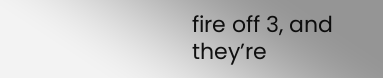fire off 3, and they’re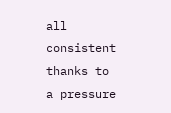all consistent thanks to a pressure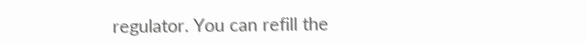regulator. You can refill the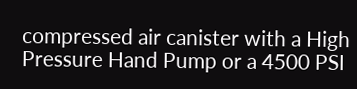compressed air canister with a High Pressure Hand Pump or a 4500 PSI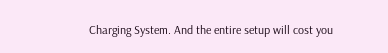Charging System. And the entire setup will cost you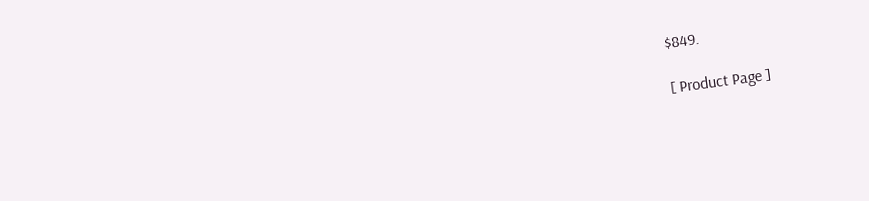$849.

[ Product Page ]